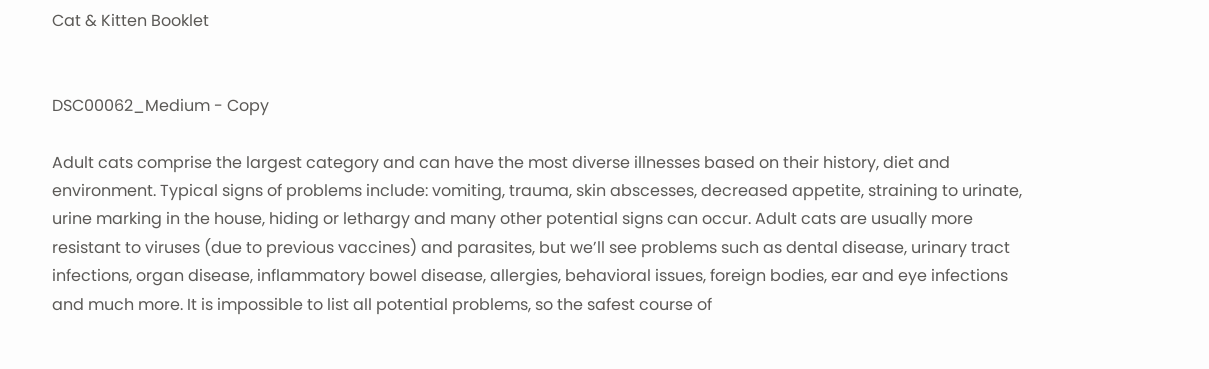Cat & Kitten Booklet


DSC00062_Medium - Copy

Adult cats comprise the largest category and can have the most diverse illnesses based on their history, diet and environment. Typical signs of problems include: vomiting, trauma, skin abscesses, decreased appetite, straining to urinate, urine marking in the house, hiding or lethargy and many other potential signs can occur. Adult cats are usually more resistant to viruses (due to previous vaccines) and parasites, but we’ll see problems such as dental disease, urinary tract infections, organ disease, inflammatory bowel disease, allergies, behavioral issues, foreign bodies, ear and eye infections and much more. It is impossible to list all potential problems, so the safest course of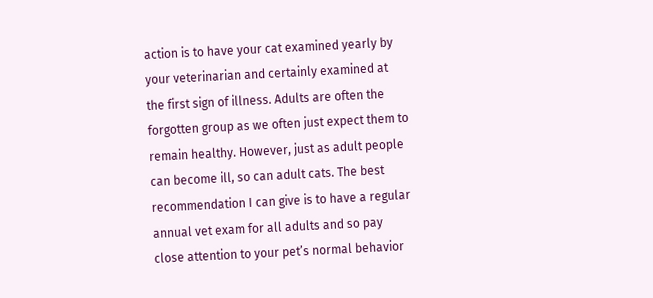action is to have your cat examined yearly by your veterinarian and certainly examined at the first sign of illness. Adults are often the forgotten group as we often just expect them to remain healthy. However, just as adult people can become ill, so can adult cats. The best recommendation I can give is to have a regular annual vet exam for all adults and so pay close attention to your pet’s normal behavior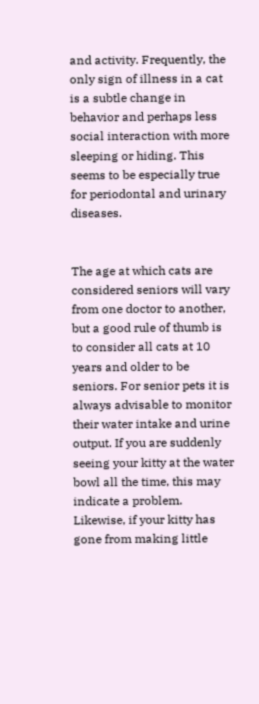and activity. Frequently, the only sign of illness in a cat is a subtle change in behavior and perhaps less social interaction with more sleeping or hiding. This seems to be especially true for periodontal and urinary diseases.


The age at which cats are considered seniors will vary from one doctor to another, but a good rule of thumb is to consider all cats at 10 years and older to be seniors. For senior pets it is always advisable to monitor their water intake and urine output. If you are suddenly seeing your kitty at the water bowl all the time, this may indicate a problem. Likewise, if your kitty has gone from making little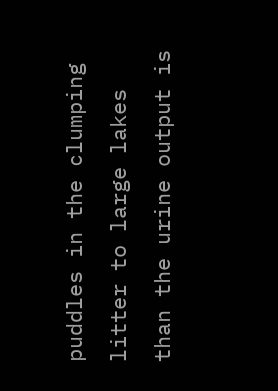puddles in the clumping litter to large lakes than the urine output is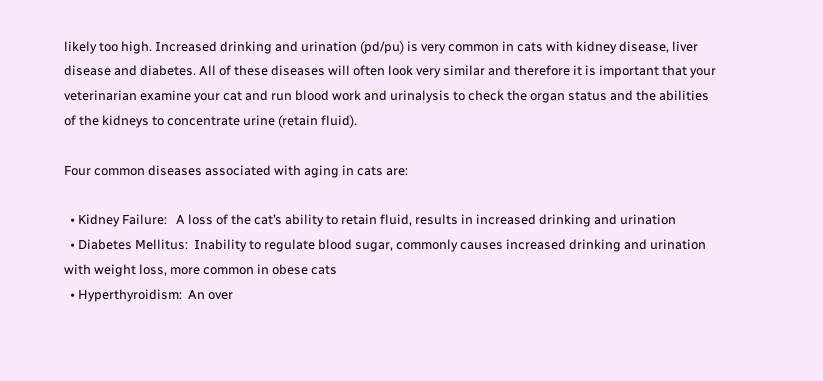likely too high. Increased drinking and urination (pd/pu) is very common in cats with kidney disease, liver disease and diabetes. All of these diseases will often look very similar and therefore it is important that your veterinarian examine your cat and run blood work and urinalysis to check the organ status and the abilities of the kidneys to concentrate urine (retain fluid).

Four common diseases associated with aging in cats are:

  • Kidney Failure:   A loss of the cat’s ability to retain fluid, results in increased drinking and urination
  • Diabetes Mellitus:  Inability to regulate blood sugar, commonly causes increased drinking and urination with weight loss, more common in obese cats
  • Hyperthyroidism:  An over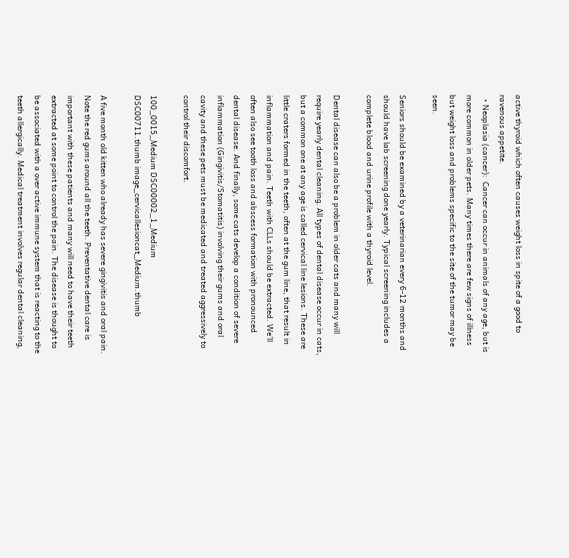active thyroid which often causes weight loss in spite of a good to ravenous appetite.
  • Neoplasia (cancer):  Cancer can occur in animals of any age, but is more common in older pets. Many times there are few signs of illness but weight loss and problems specific to the site of the tumor may be seen.

Seniors should be examined by a veterinarian every 6-12 months and should have lab screening done yearly. Typical screening includes a complete blood and urine profile with a thyroid level.

Dental disease can also be a problem in older cats and many will require yearly dental cleaning. All types of dental disease occur in cats, but a common one at any age is called cervical line lesions. These are little craters formed in the teeth, often at the gum line, that result in inflammation and pain. Teeth with CLLs should be extracted. We’ll often also see tooth loss and abscess formation with pronounced dental disease. And finally, some cats develop a condition of severe inflammation (Gingivitis/Stomatitis) involving their gums and oral cavity and these pets must be medicated and treated aggressively to control their discomfort.

100_0015_Medium DSC00002_1_Medium
DSC00711.thumb image_cervicallesioncat_Medium.thumb

A five month old kitten who already has severe gingivitis and oral pain. Note the red gums around all the teeth. Preventative dental care is important with these patients and many will need to have their teeth extracted at some point to control the pain. The disease is thought to be associated with a over active immune system that is reacting to the teeth allergically. Medical treatment involves regular dental cleaning,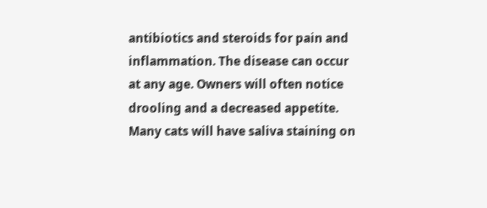antibiotics and steroids for pain and inflammation. The disease can occur at any age. Owners will often notice drooling and a decreased appetite. Many cats will have saliva staining on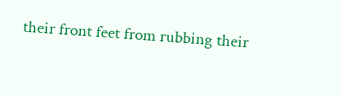their front feet from rubbing their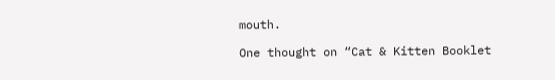mouth.

One thought on “Cat & Kitten Booklet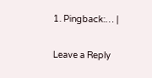1. Pingback:… |

Leave a Reply